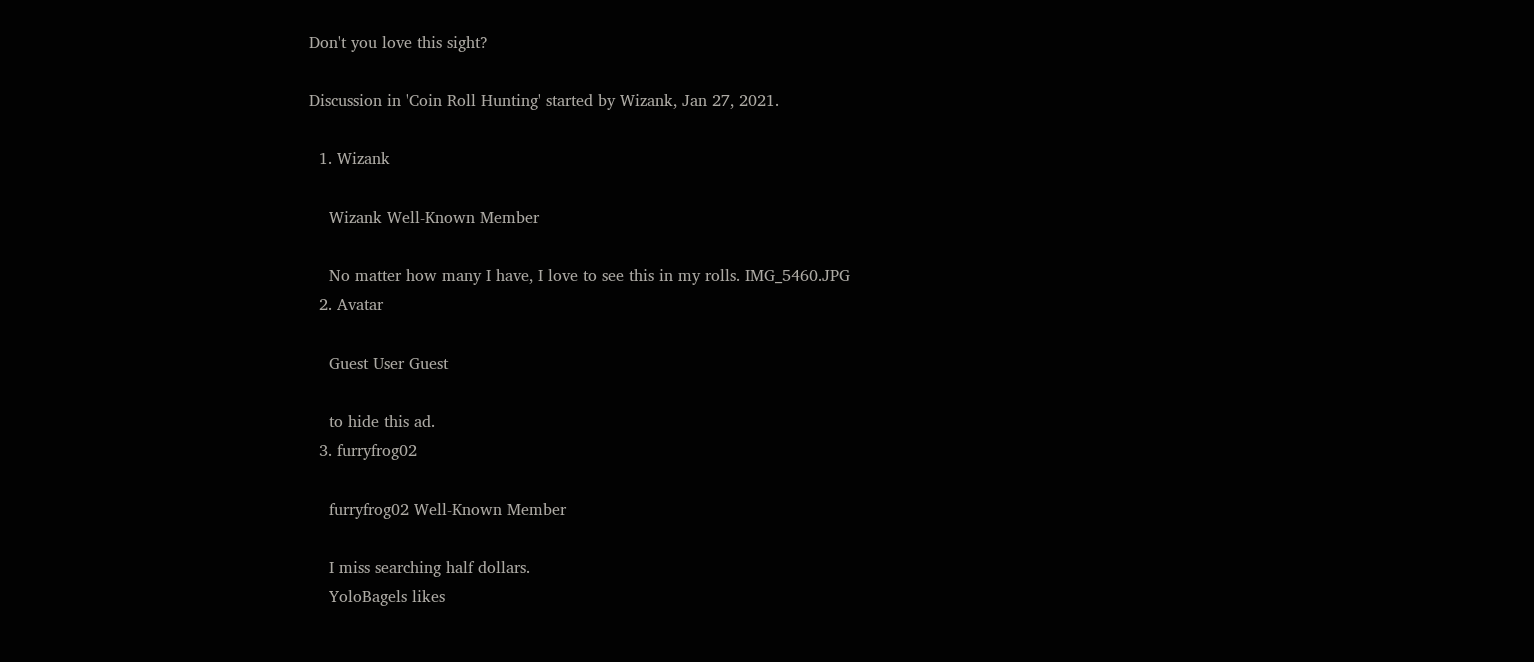Don't you love this sight?

Discussion in 'Coin Roll Hunting' started by Wizank, Jan 27, 2021.

  1. Wizank

    Wizank Well-Known Member

    No matter how many I have, I love to see this in my rolls. IMG_5460.JPG
  2. Avatar

    Guest User Guest

    to hide this ad.
  3. furryfrog02

    furryfrog02 Well-Known Member

    I miss searching half dollars.
    YoloBagels likes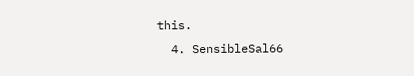this.
  4. SensibleSal66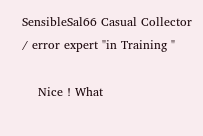SensibleSal66 Casual Collector / error expert "in Training "

    Nice ! What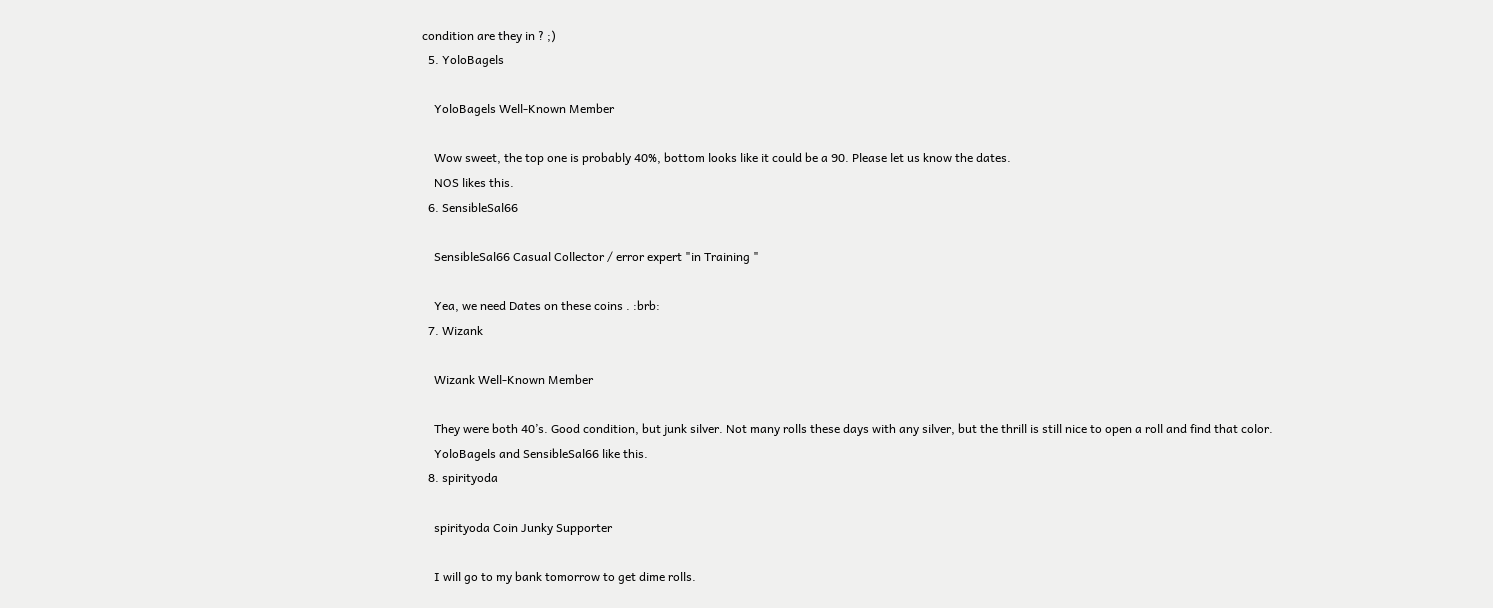condition are they in ? ;)
  5. YoloBagels

    YoloBagels Well-Known Member

    Wow sweet, the top one is probably 40%, bottom looks like it could be a 90. Please let us know the dates.
    NOS likes this.
  6. SensibleSal66

    SensibleSal66 Casual Collector / error expert "in Training "

    Yea, we need Dates on these coins . :brb:
  7. Wizank

    Wizank Well-Known Member

    They were both 40’s. Good condition, but junk silver. Not many rolls these days with any silver, but the thrill is still nice to open a roll and find that color.
    YoloBagels and SensibleSal66 like this.
  8. spirityoda

    spirityoda Coin Junky Supporter

    I will go to my bank tomorrow to get dime rolls.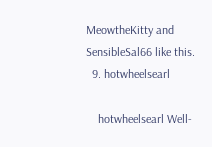MeowtheKitty and SensibleSal66 like this.
  9. hotwheelsearl

    hotwheelsearl Well-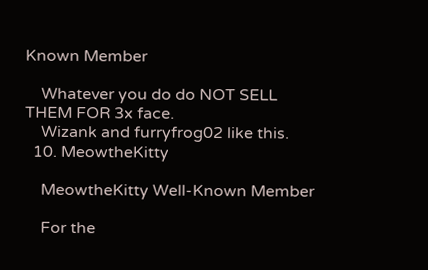Known Member

    Whatever you do do NOT SELL THEM FOR 3x face.
    Wizank and furryfrog02 like this.
  10. MeowtheKitty

    MeowtheKitty Well-Known Member

    For the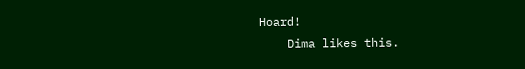Hoard!
    Dima likes this.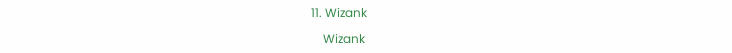11. Wizank

    Wizank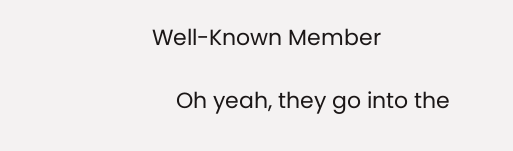Well-Known Member

    Oh yeah, they go into the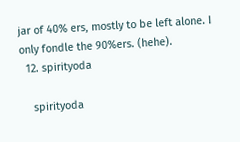jar of 40% ers, mostly to be left alone. I only fondle the 90%ers. (hehe).
  12. spirityoda

    spirityoda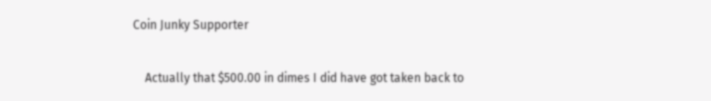Coin Junky Supporter

    Actually that $500.00 in dimes I did have got taken back to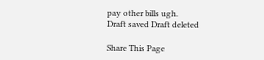pay other bills ugh.
Draft saved Draft deleted

Share This Page